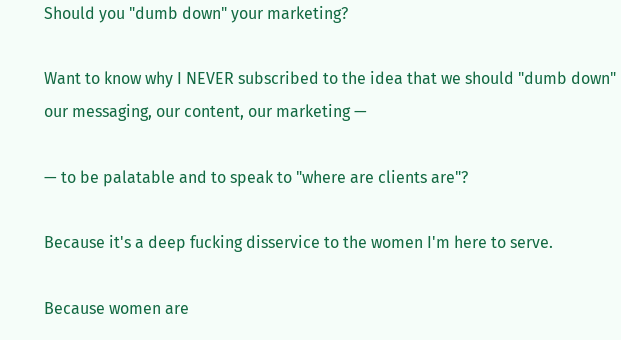Should you "dumb down" your marketing?

Want to know why I NEVER subscribed to the idea that we should "dumb down"
our messaging, our content, our marketing —

— to be palatable and to speak to "where are clients are"?

Because it's a deep fucking disservice to the women I'm here to serve.

Because women are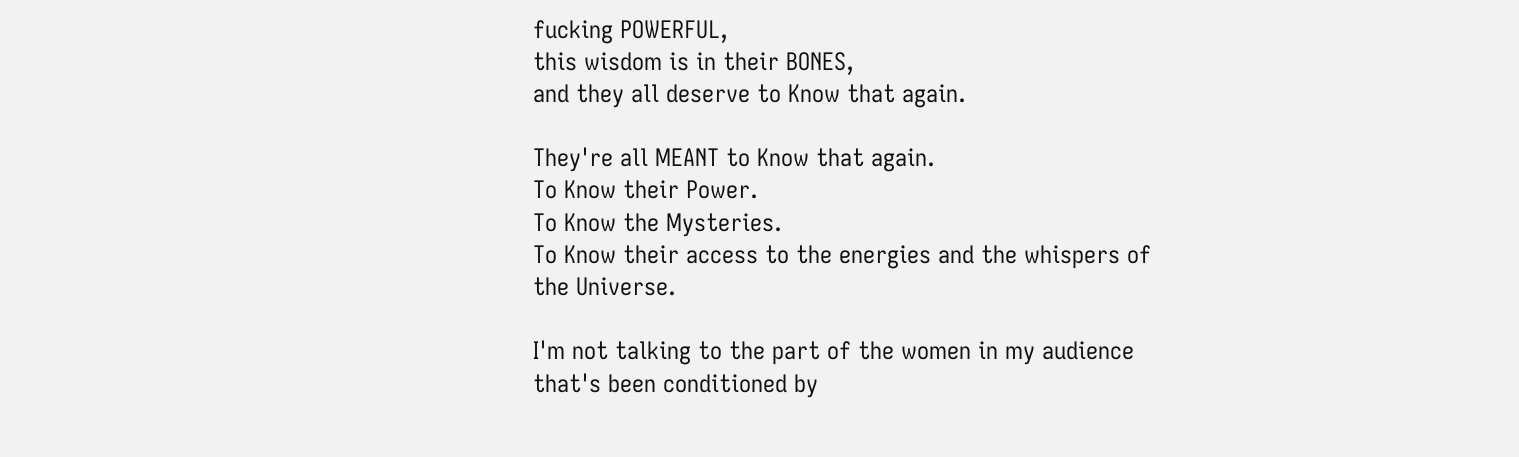fucking POWERFUL,
this wisdom is in their BONES,
and they all deserve to Know that again.

They're all MEANT to Know that again.
To Know their Power.
To Know the Mysteries.
To Know their access to the energies and the whispers of the Universe.

I'm not talking to the part of the women in my audience that's been conditioned by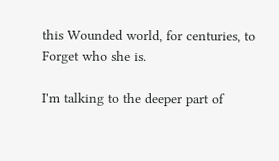this Wounded world, for centuries, to Forget who she is.

I'm talking to the deeper part of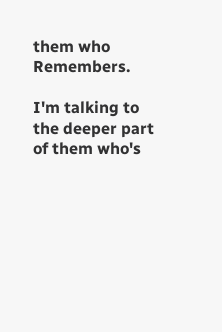them who Remembers.

I'm talking to the deeper part of them who's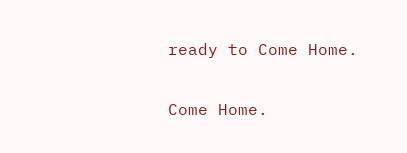ready to Come Home.

Come Home.